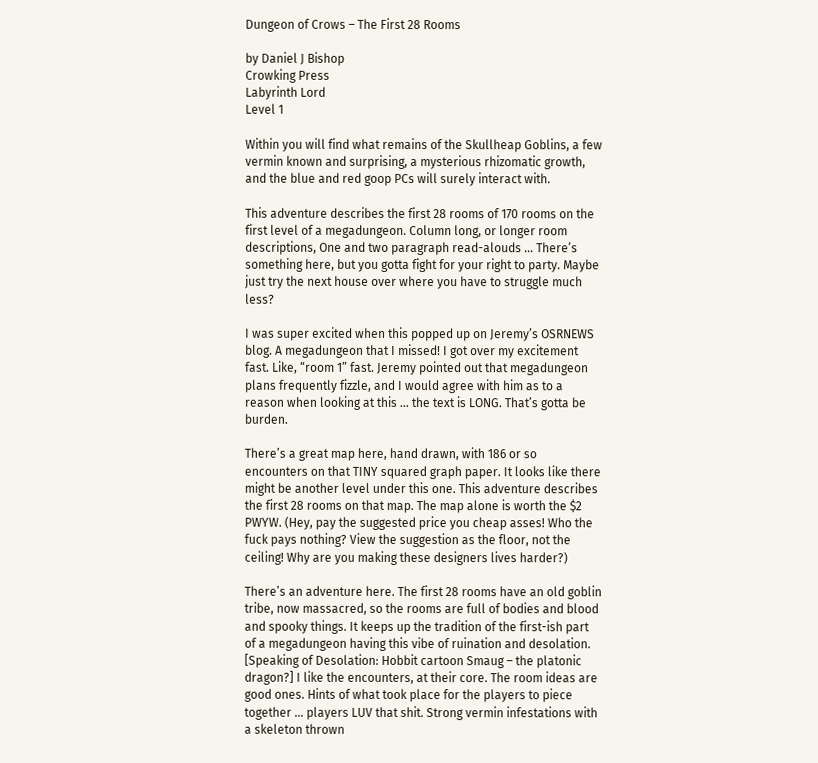Dungeon of Crows – The First 28 Rooms

by Daniel J Bishop
Crowking Press
Labyrinth Lord
Level 1

Within you will find what remains of the Skullheap Goblins, a few vermin known and surprising, a mysterious rhizomatic growth, and the blue and red goop PCs will surely interact with.

This adventure describes the first 28 rooms of 170 rooms on the first level of a megadungeon. Column long, or longer room descriptions, One and two paragraph read-alouds … There’s something here, but you gotta fight for your right to party. Maybe just try the next house over where you have to struggle much less?

I was super excited when this popped up on Jeremy’s OSRNEWS blog. A megadungeon that I missed! I got over my excitement fast. Like, “room 1” fast. Jeremy pointed out that megadungeon plans frequently fizzle, and I would agree with him as to a reason when looking at this … the text is LONG. That’s gotta be burden.

There’s a great map here, hand drawn, with 186 or so encounters on that TINY squared graph paper. It looks like there might be another level under this one. This adventure describes the first 28 rooms on that map. The map alone is worth the $2 PWYW. (Hey, pay the suggested price you cheap asses! Who the fuck pays nothing? View the suggestion as the floor, not the ceiling! Why are you making these designers lives harder?)

There’s an adventure here. The first 28 rooms have an old goblin tribe, now massacred, so the rooms are full of bodies and blood and spooky things. It keeps up the tradition of the first-ish part of a megadungeon having this vibe of ruination and desolation. [Speaking of Desolation: Hobbit cartoon Smaug – the platonic dragon?] I like the encounters, at their core. The room ideas are good ones. Hints of what took place for the players to piece together … players LUV that shit. Strong vermin infestations with a skeleton thrown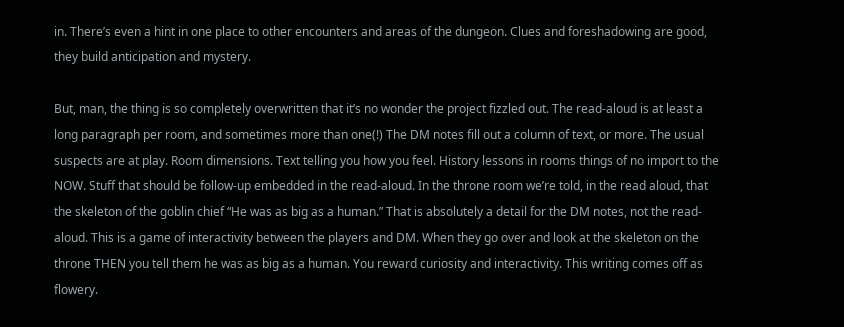in. There’s even a hint in one place to other encounters and areas of the dungeon. Clues and foreshadowing are good, they build anticipation and mystery.

But, man, the thing is so completely overwritten that it’s no wonder the project fizzled out. The read-aloud is at least a long paragraph per room, and sometimes more than one(!) The DM notes fill out a column of text, or more. The usual suspects are at play. Room dimensions. Text telling you how you feel. History lessons in rooms things of no import to the NOW. Stuff that should be follow-up embedded in the read-aloud. In the throne room we’re told, in the read aloud, that the skeleton of the goblin chief “He was as big as a human.” That is absolutely a detail for the DM notes, not the read-aloud. This is a game of interactivity between the players and DM. When they go over and look at the skeleton on the throne THEN you tell them he was as big as a human. You reward curiosity and interactivity. This writing comes off as flowery.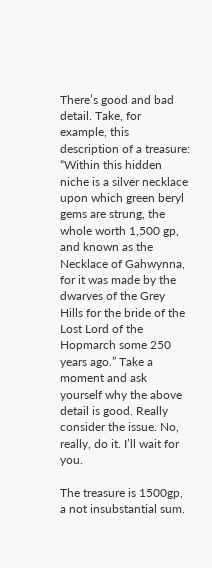There’s good and bad detail. Take, for example, this description of a treasure: “Within this hidden niche is a silver necklace upon which green beryl gems are strung, the whole worth 1,500 gp, and known as the Necklace of Gahwynna, for it was made by the dwarves of the Grey Hills for the bride of the Lost Lord of the Hopmarch some 250 years ago.” Take a moment and ask yourself why the above detail is good. Really consider the issue. No, really, do it. I’ll wait for you.

The treasure is 1500gp, a not insubstantial sum.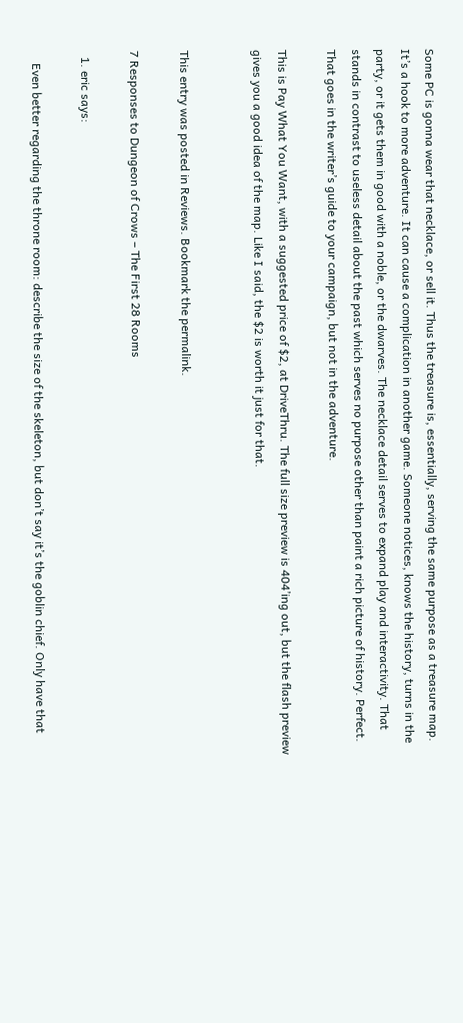Some PC is gonna wear that necklace, or sell it. Thus the treasure is, essentially, serving the same purpose as a treasure map. It’s a hook to more adventure. It can cause a complication in another game. Someone notices, knows the history, turns in the party, or it gets them in good with a noble, or the dwarves. The necklace detail serves to expand play and interactivity. That stands in contrast to useless detail about the past which serves no purpose other than paint a rich picture of history. Perfect. That goes in the writer’s guide to your campaign, but not in the adventure.

This is Pay What You Want, with a suggested price of $2, at DriveThru. The full size preview is 404’ing out, but the flash preview gives you a good idea of the map. Like I said, the $2 is worth it just for that.


This entry was posted in Reviews. Bookmark the permalink.

7 Responses to Dungeon of Crows – The First 28 Rooms

  1. eric says:

    Even better regarding the throne room: describe the size of the skeleton, but don’t say it’s the goblin chief. Only have that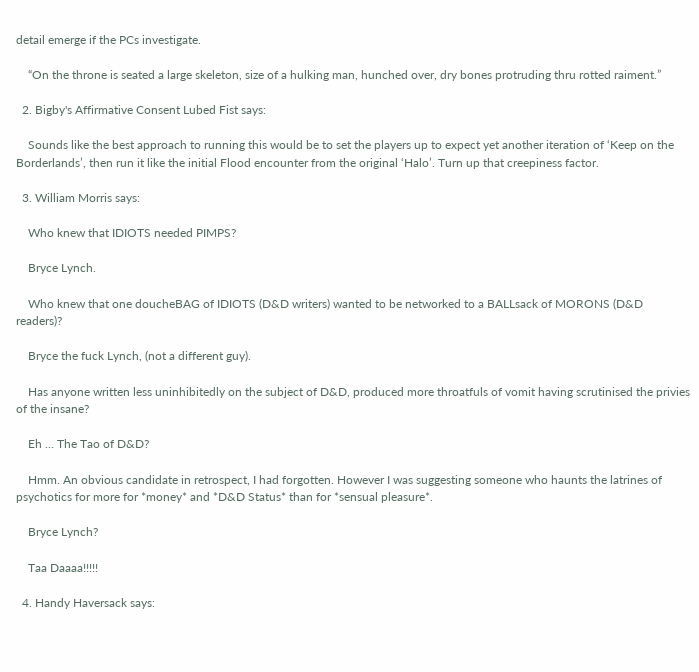detail emerge if the PCs investigate.

    “On the throne is seated a large skeleton, size of a hulking man, hunched over, dry bones protruding thru rotted raiment.”

  2. Bigby's Affirmative Consent Lubed Fist says:

    Sounds like the best approach to running this would be to set the players up to expect yet another iteration of ‘Keep on the Borderlands’, then run it like the initial Flood encounter from the original ‘Halo’. Turn up that creepiness factor.

  3. William Morris says:

    Who knew that IDIOTS needed PIMPS?

    Bryce Lynch.

    Who knew that one doucheBAG of IDIOTS (D&D writers) wanted to be networked to a BALLsack of MORONS (D&D readers)?

    Bryce the fuck Lynch, (not a different guy).

    Has anyone written less uninhibitedly on the subject of D&D, produced more throatfuls of vomit having scrutinised the privies of the insane?

    Eh … The Tao of D&D?

    Hmm. An obvious candidate in retrospect, I had forgotten. However I was suggesting someone who haunts the latrines of psychotics for more for *money* and *D&D Status* than for *sensual pleasure*.

    Bryce Lynch?

    Taa Daaaa!!!!!

  4. Handy Haversack says: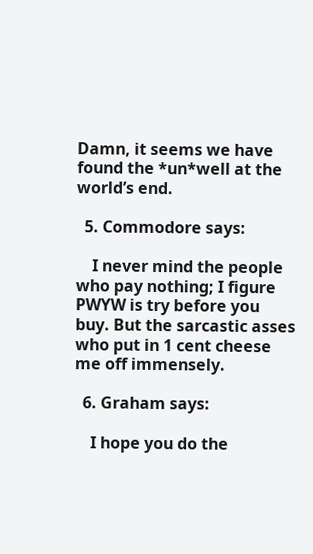Damn, it seems we have found the *un*well at the world’s end.

  5. Commodore says:

    I never mind the people who pay nothing; I figure PWYW is try before you buy. But the sarcastic asses who put in 1 cent cheese me off immensely.

  6. Graham says:

    I hope you do the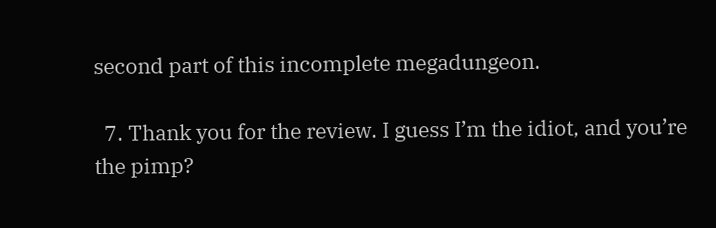second part of this incomplete megadungeon.

  7. Thank you for the review. I guess I’m the idiot, and you’re the pimp?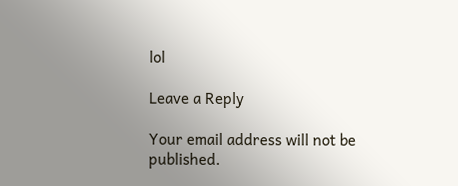lol

Leave a Reply

Your email address will not be published.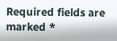Required fields are marked *